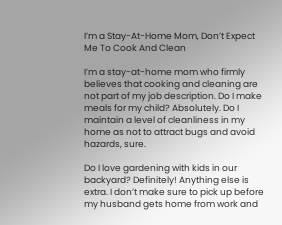I’m a Stay-At-Home Mom, Don’t Expect Me To Cook And Clean

I’m a stay-at-home mom who firmly believes that cooking and cleaning are not part of my job description. Do I make meals for my child? Absolutely. Do I maintain a level of cleanliness in my home as not to attract bugs and avoid hazards, sure.

Do I love gardening with kids in our backyard? Definitely! Anything else is extra. I don’t make sure to pick up before my husband gets home from work and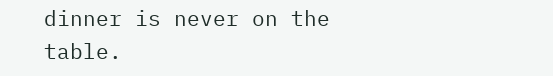dinner is never on the table.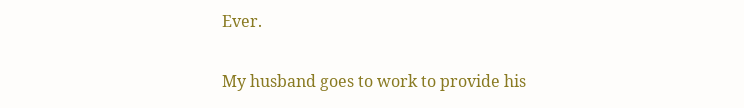Ever.

My husband goes to work to provide his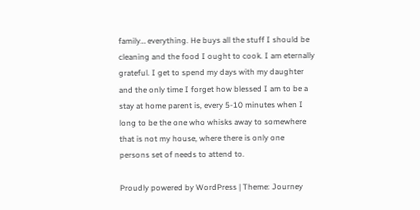family… everything. He buys all the stuff I should be cleaning and the food I ought to cook. I am eternally grateful. I get to spend my days with my daughter and the only time I forget how blessed I am to be a stay at home parent is, every 5-10 minutes when I long to be the one who whisks away to somewhere that is not my house, where there is only one persons set of needs to attend to.

Proudly powered by WordPress | Theme: Journey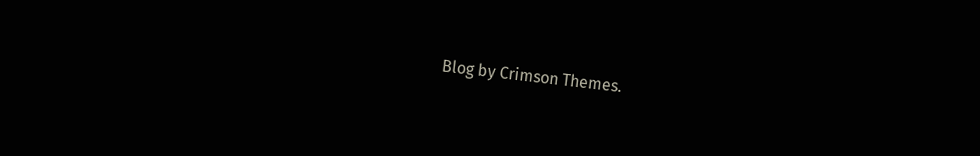Blog by Crimson Themes.